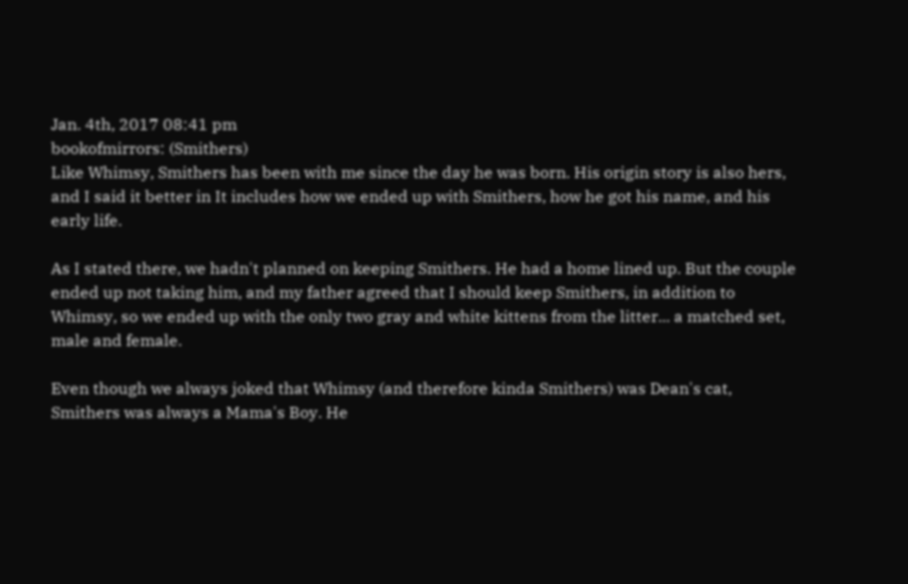Jan. 4th, 2017 08:41 pm
bookofmirrors: (Smithers)
Like Whimsy, Smithers has been with me since the day he was born. His origin story is also hers, and I said it better in It includes how we ended up with Smithers, how he got his name, and his early life.

As I stated there, we hadn't planned on keeping Smithers. He had a home lined up. But the couple ended up not taking him, and my father agreed that I should keep Smithers, in addition to Whimsy, so we ended up with the only two gray and white kittens from the litter... a matched set, male and female.

Even though we always joked that Whimsy (and therefore kinda Smithers) was Dean's cat, Smithers was always a Mama's Boy. He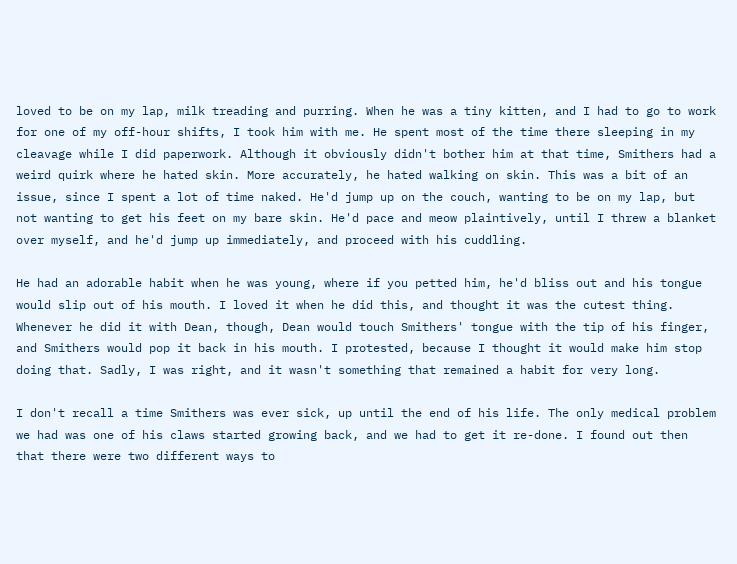loved to be on my lap, milk treading and purring. When he was a tiny kitten, and I had to go to work for one of my off-hour shifts, I took him with me. He spent most of the time there sleeping in my cleavage while I did paperwork. Although it obviously didn't bother him at that time, Smithers had a weird quirk where he hated skin. More accurately, he hated walking on skin. This was a bit of an issue, since I spent a lot of time naked. He'd jump up on the couch, wanting to be on my lap, but not wanting to get his feet on my bare skin. He'd pace and meow plaintively, until I threw a blanket over myself, and he'd jump up immediately, and proceed with his cuddling.

He had an adorable habit when he was young, where if you petted him, he'd bliss out and his tongue would slip out of his mouth. I loved it when he did this, and thought it was the cutest thing. Whenever he did it with Dean, though, Dean would touch Smithers' tongue with the tip of his finger, and Smithers would pop it back in his mouth. I protested, because I thought it would make him stop doing that. Sadly, I was right, and it wasn't something that remained a habit for very long.

I don't recall a time Smithers was ever sick, up until the end of his life. The only medical problem we had was one of his claws started growing back, and we had to get it re-done. I found out then that there were two different ways to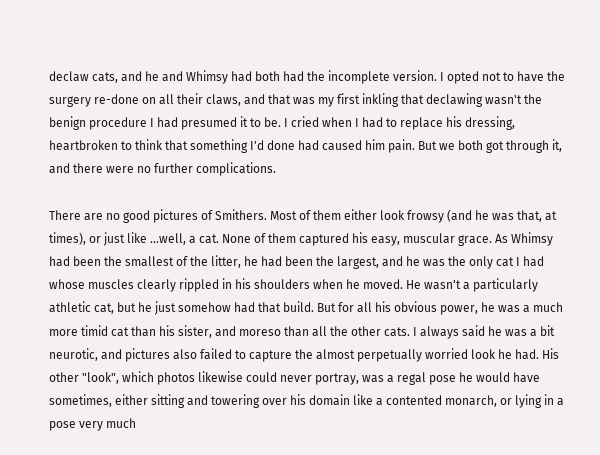declaw cats, and he and Whimsy had both had the incomplete version. I opted not to have the surgery re-done on all their claws, and that was my first inkling that declawing wasn't the benign procedure I had presumed it to be. I cried when I had to replace his dressing, heartbroken to think that something I'd done had caused him pain. But we both got through it, and there were no further complications.

There are no good pictures of Smithers. Most of them either look frowsy (and he was that, at times), or just like ...well, a cat. None of them captured his easy, muscular grace. As Whimsy had been the smallest of the litter, he had been the largest, and he was the only cat I had whose muscles clearly rippled in his shoulders when he moved. He wasn't a particularly athletic cat, but he just somehow had that build. But for all his obvious power, he was a much more timid cat than his sister, and moreso than all the other cats. I always said he was a bit neurotic, and pictures also failed to capture the almost perpetually worried look he had. His other "look", which photos likewise could never portray, was a regal pose he would have sometimes, either sitting and towering over his domain like a contented monarch, or lying in a pose very much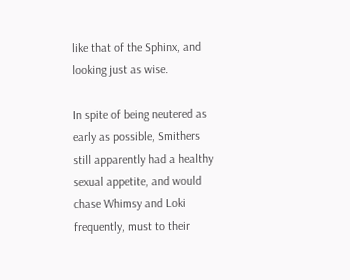like that of the Sphinx, and looking just as wise.

In spite of being neutered as early as possible, Smithers still apparently had a healthy sexual appetite, and would chase Whimsy and Loki frequently, must to their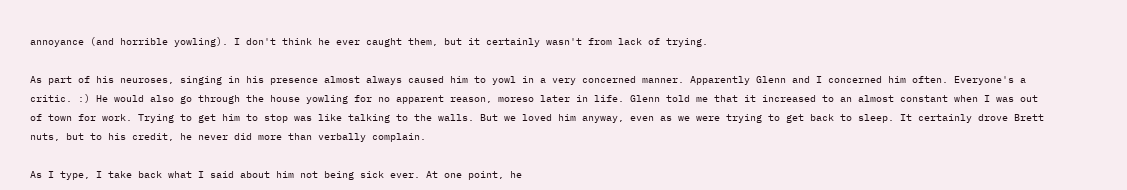annoyance (and horrible yowling). I don't think he ever caught them, but it certainly wasn't from lack of trying.

As part of his neuroses, singing in his presence almost always caused him to yowl in a very concerned manner. Apparently Glenn and I concerned him often. Everyone's a critic. :) He would also go through the house yowling for no apparent reason, moreso later in life. Glenn told me that it increased to an almost constant when I was out of town for work. Trying to get him to stop was like talking to the walls. But we loved him anyway, even as we were trying to get back to sleep. It certainly drove Brett nuts, but to his credit, he never did more than verbally complain.

As I type, I take back what I said about him not being sick ever. At one point, he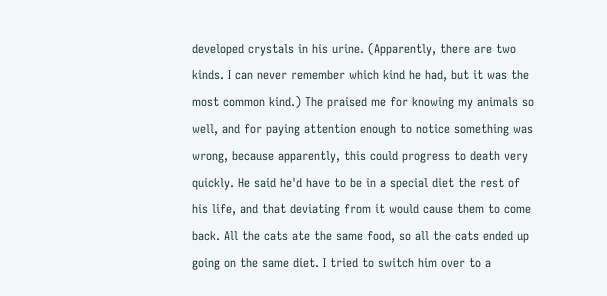developed crystals in his urine. (Apparently, there are two kinds. I can never remember which kind he had, but it was the most common kind.) The praised me for knowing my animals so well, and for paying attention enough to notice something was wrong, because apparently, this could progress to death very quickly. He said he'd have to be in a special diet the rest of his life, and that deviating from it would cause them to come back. All the cats ate the same food, so all the cats ended up going on the same diet. I tried to switch him over to a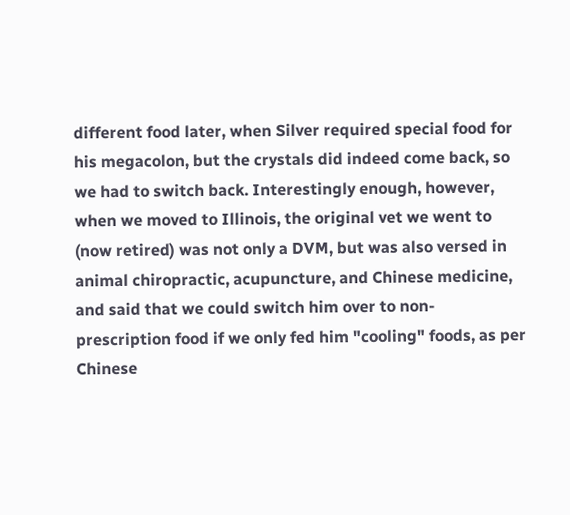different food later, when Silver required special food for his megacolon, but the crystals did indeed come back, so we had to switch back. Interestingly enough, however, when we moved to Illinois, the original vet we went to (now retired) was not only a DVM, but was also versed in animal chiropractic, acupuncture, and Chinese medicine, and said that we could switch him over to non-prescription food if we only fed him "cooling" foods, as per Chinese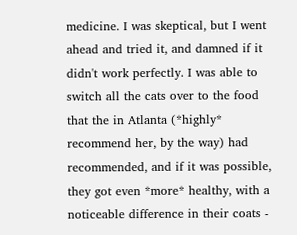medicine. I was skeptical, but I went ahead and tried it, and damned if it didn't work perfectly. I was able to switch all the cats over to the food that the in Atlanta (*highly* recommend her, by the way) had recommended, and if it was possible, they got even *more* healthy, with a noticeable difference in their coats -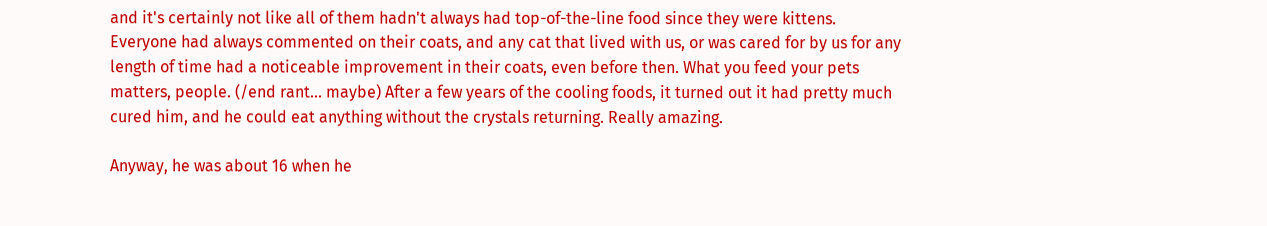and it's certainly not like all of them hadn't always had top-of-the-line food since they were kittens. Everyone had always commented on their coats, and any cat that lived with us, or was cared for by us for any length of time had a noticeable improvement in their coats, even before then. What you feed your pets matters, people. (/end rant... maybe) After a few years of the cooling foods, it turned out it had pretty much cured him, and he could eat anything without the crystals returning. Really amazing.

Anyway, he was about 16 when he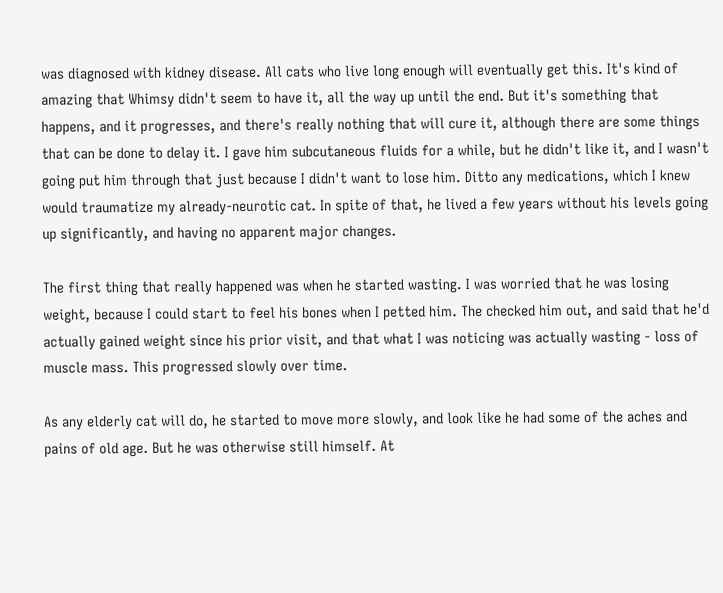was diagnosed with kidney disease. All cats who live long enough will eventually get this. It's kind of amazing that Whimsy didn't seem to have it, all the way up until the end. But it's something that happens, and it progresses, and there's really nothing that will cure it, although there are some things that can be done to delay it. I gave him subcutaneous fluids for a while, but he didn't like it, and I wasn't going put him through that just because I didn't want to lose him. Ditto any medications, which I knew would traumatize my already-neurotic cat. In spite of that, he lived a few years without his levels going up significantly, and having no apparent major changes.

The first thing that really happened was when he started wasting. I was worried that he was losing weight, because I could start to feel his bones when I petted him. The checked him out, and said that he'd actually gained weight since his prior visit, and that what I was noticing was actually wasting - loss of muscle mass. This progressed slowly over time.

As any elderly cat will do, he started to move more slowly, and look like he had some of the aches and pains of old age. But he was otherwise still himself. At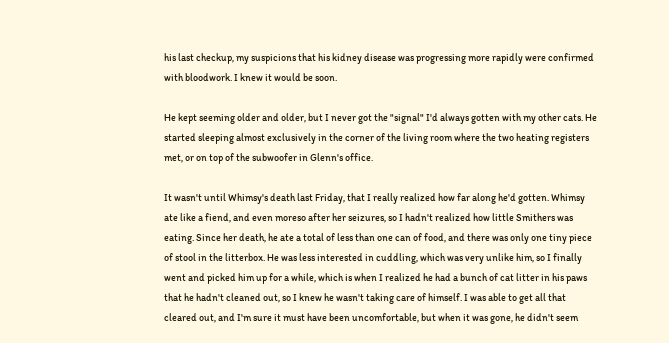his last checkup, my suspicions that his kidney disease was progressing more rapidly were confirmed with bloodwork. I knew it would be soon.

He kept seeming older and older, but I never got the "signal" I'd always gotten with my other cats. He started sleeping almost exclusively in the corner of the living room where the two heating registers met, or on top of the subwoofer in Glenn's office.

It wasn't until Whimsy's death last Friday, that I really realized how far along he'd gotten. Whimsy ate like a fiend, and even moreso after her seizures, so I hadn't realized how little Smithers was eating. Since her death, he ate a total of less than one can of food, and there was only one tiny piece of stool in the litterbox. He was less interested in cuddling, which was very unlike him, so I finally went and picked him up for a while, which is when I realized he had a bunch of cat litter in his paws that he hadn't cleaned out, so I knew he wasn't taking care of himself. I was able to get all that cleared out, and I'm sure it must have been uncomfortable, but when it was gone, he didn't seem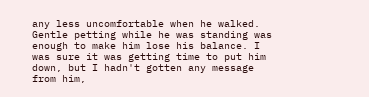any less uncomfortable when he walked. Gentle petting while he was standing was enough to make him lose his balance. I was sure it was getting time to put him down, but I hadn't gotten any message from him,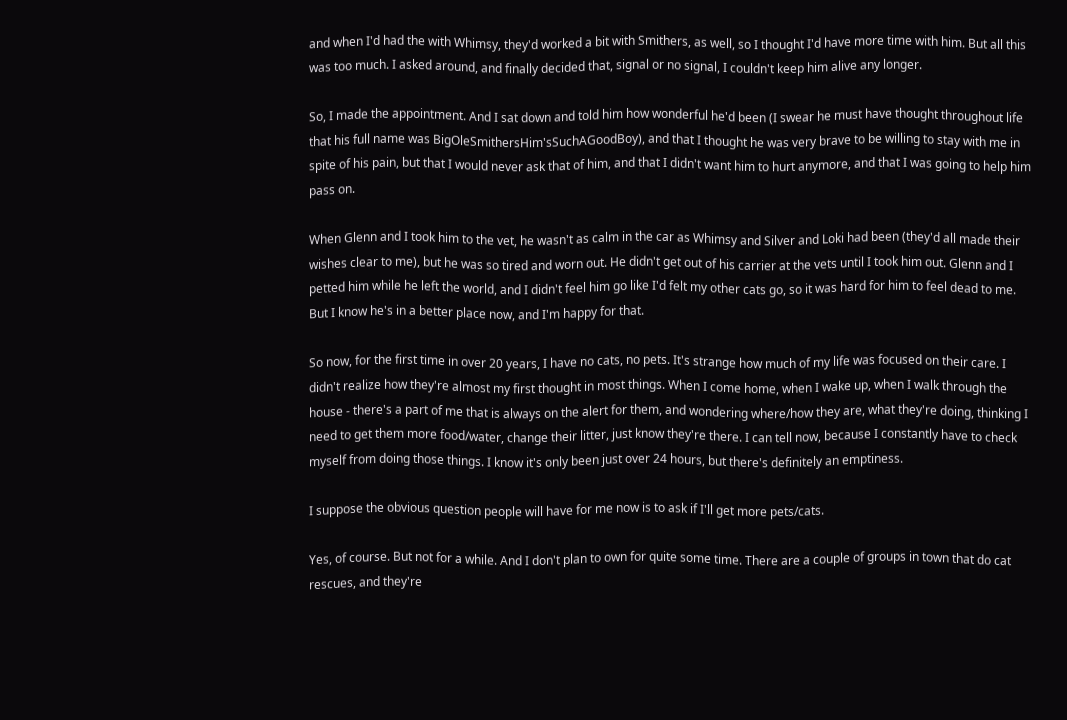and when I'd had the with Whimsy, they'd worked a bit with Smithers, as well, so I thought I'd have more time with him. But all this was too much. I asked around, and finally decided that, signal or no signal, I couldn't keep him alive any longer.

So, I made the appointment. And I sat down and told him how wonderful he'd been (I swear he must have thought throughout life that his full name was BigOleSmithersHim'sSuchAGoodBoy), and that I thought he was very brave to be willing to stay with me in spite of his pain, but that I would never ask that of him, and that I didn't want him to hurt anymore, and that I was going to help him pass on.

When Glenn and I took him to the vet, he wasn't as calm in the car as Whimsy and Silver and Loki had been (they'd all made their wishes clear to me), but he was so tired and worn out. He didn't get out of his carrier at the vets until I took him out. Glenn and I petted him while he left the world, and I didn't feel him go like I'd felt my other cats go, so it was hard for him to feel dead to me. But I know he's in a better place now, and I'm happy for that.

So now, for the first time in over 20 years, I have no cats, no pets. It's strange how much of my life was focused on their care. I didn't realize how they're almost my first thought in most things. When I come home, when I wake up, when I walk through the house - there's a part of me that is always on the alert for them, and wondering where/how they are, what they're doing, thinking I need to get them more food/water, change their litter, just know they're there. I can tell now, because I constantly have to check myself from doing those things. I know it's only been just over 24 hours, but there's definitely an emptiness.

I suppose the obvious question people will have for me now is to ask if I'll get more pets/cats.

Yes, of course. But not for a while. And I don't plan to own for quite some time. There are a couple of groups in town that do cat rescues, and they're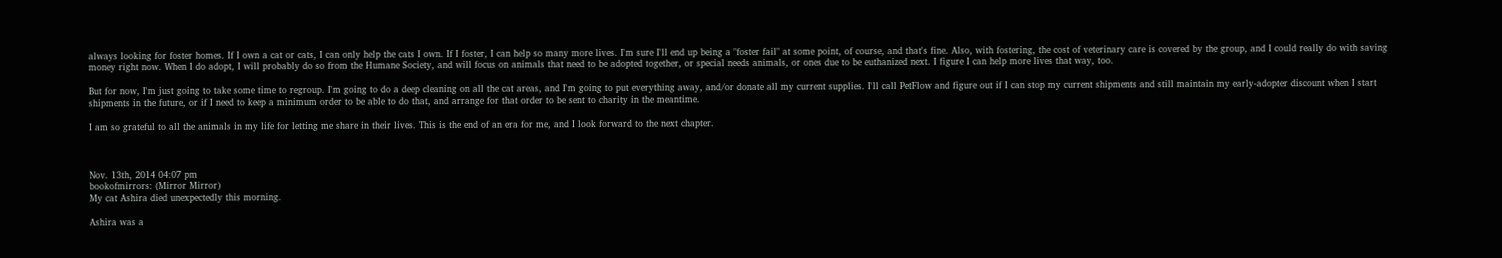always looking for foster homes. If I own a cat or cats, I can only help the cats I own. If I foster, I can help so many more lives. I'm sure I'll end up being a "foster fail" at some point, of course, and that's fine. Also, with fostering, the cost of veterinary care is covered by the group, and I could really do with saving money right now. When I do adopt, I will probably do so from the Humane Society, and will focus on animals that need to be adopted together, or special needs animals, or ones due to be euthanized next. I figure I can help more lives that way, too.

But for now, I'm just going to take some time to regroup. I'm going to do a deep cleaning on all the cat areas, and I'm going to put everything away, and/or donate all my current supplies. I'll call PetFlow and figure out if I can stop my current shipments and still maintain my early-adopter discount when I start shipments in the future, or if I need to keep a minimum order to be able to do that, and arrange for that order to be sent to charity in the meantime.

I am so grateful to all the animals in my life for letting me share in their lives. This is the end of an era for me, and I look forward to the next chapter.



Nov. 13th, 2014 04:07 pm
bookofmirrors: (Mirror Mirror)
My cat Ashira died unexpectedly this morning.

Ashira was a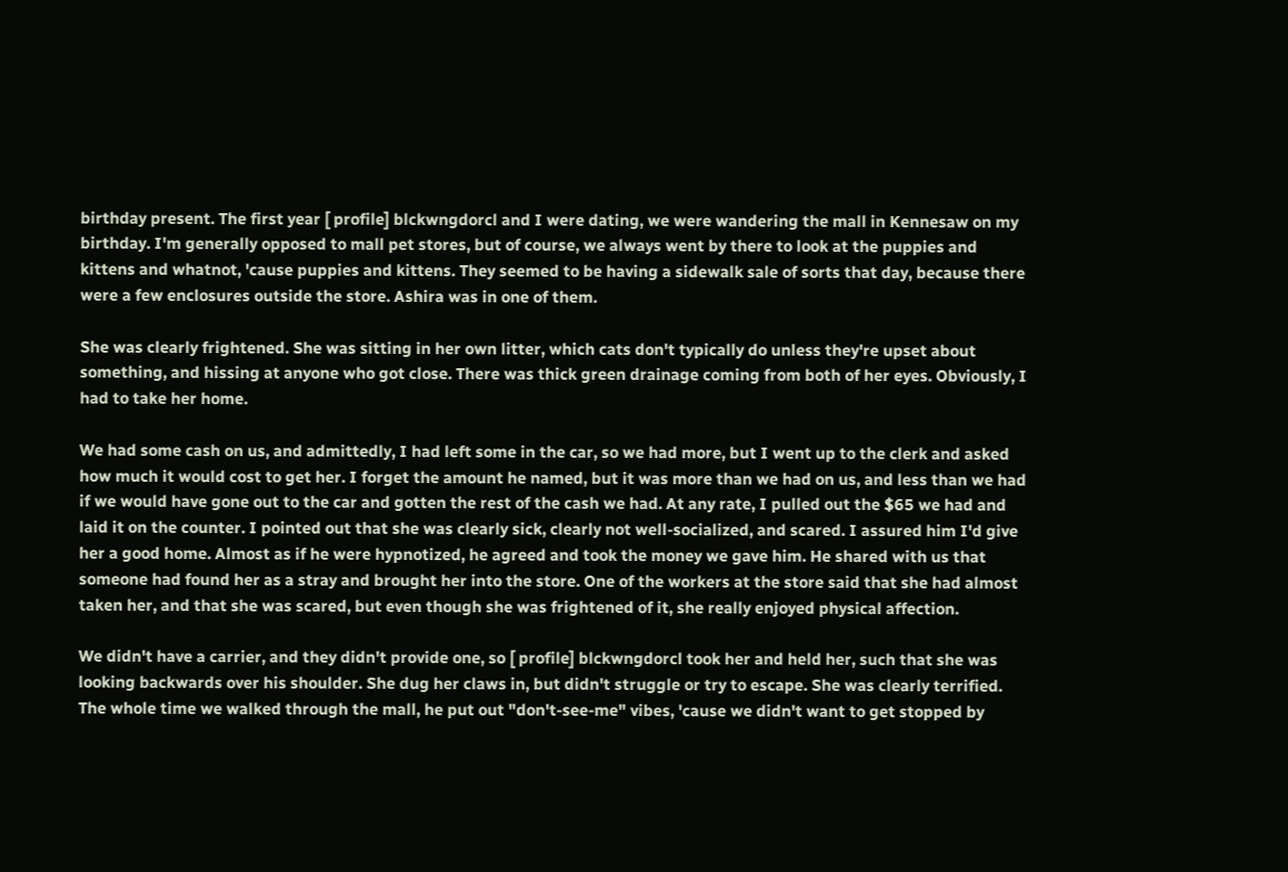birthday present. The first year [ profile] blckwngdorcl and I were dating, we were wandering the mall in Kennesaw on my birthday. I'm generally opposed to mall pet stores, but of course, we always went by there to look at the puppies and kittens and whatnot, 'cause puppies and kittens. They seemed to be having a sidewalk sale of sorts that day, because there were a few enclosures outside the store. Ashira was in one of them.

She was clearly frightened. She was sitting in her own litter, which cats don't typically do unless they're upset about something, and hissing at anyone who got close. There was thick green drainage coming from both of her eyes. Obviously, I had to take her home.

We had some cash on us, and admittedly, I had left some in the car, so we had more, but I went up to the clerk and asked how much it would cost to get her. I forget the amount he named, but it was more than we had on us, and less than we had if we would have gone out to the car and gotten the rest of the cash we had. At any rate, I pulled out the $65 we had and laid it on the counter. I pointed out that she was clearly sick, clearly not well-socialized, and scared. I assured him I'd give her a good home. Almost as if he were hypnotized, he agreed and took the money we gave him. He shared with us that someone had found her as a stray and brought her into the store. One of the workers at the store said that she had almost taken her, and that she was scared, but even though she was frightened of it, she really enjoyed physical affection.

We didn't have a carrier, and they didn't provide one, so [ profile] blckwngdorcl took her and held her, such that she was looking backwards over his shoulder. She dug her claws in, but didn't struggle or try to escape. She was clearly terrified. The whole time we walked through the mall, he put out "don't-see-me" vibes, 'cause we didn't want to get stopped by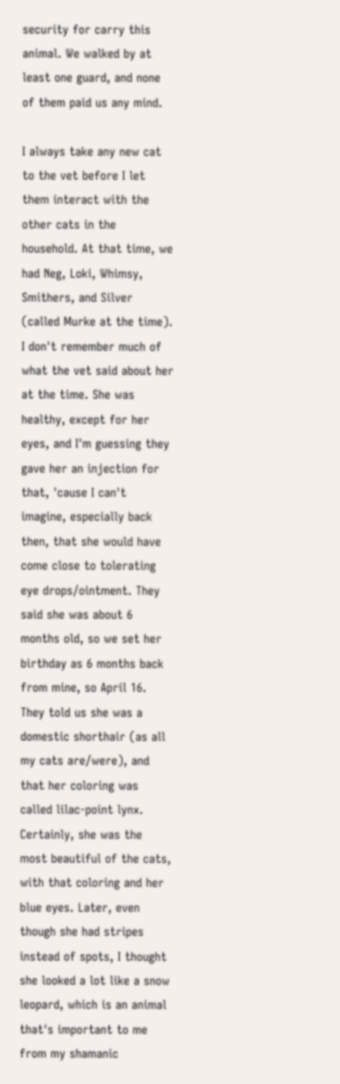security for carry this animal. We walked by at least one guard, and none of them paid us any mind.

I always take any new cat to the vet before I let them interact with the other cats in the household. At that time, we had Neg, Loki, Whimsy, Smithers, and Silver (called Murke at the time). I don't remember much of what the vet said about her at the time. She was healthy, except for her eyes, and I'm guessing they gave her an injection for that, 'cause I can't imagine, especially back then, that she would have come close to tolerating eye drops/ointment. They said she was about 6 months old, so we set her birthday as 6 months back from mine, so April 16. They told us she was a domestic shorthair (as all my cats are/were), and that her coloring was called lilac-point lynx. Certainly, she was the most beautiful of the cats, with that coloring and her blue eyes. Later, even though she had stripes instead of spots, I thought she looked a lot like a snow leopard, which is an animal that's important to me from my shamanic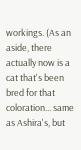workings. (As an aside, there actually now is a cat that's been bred for that coloration... same as Ashira's, but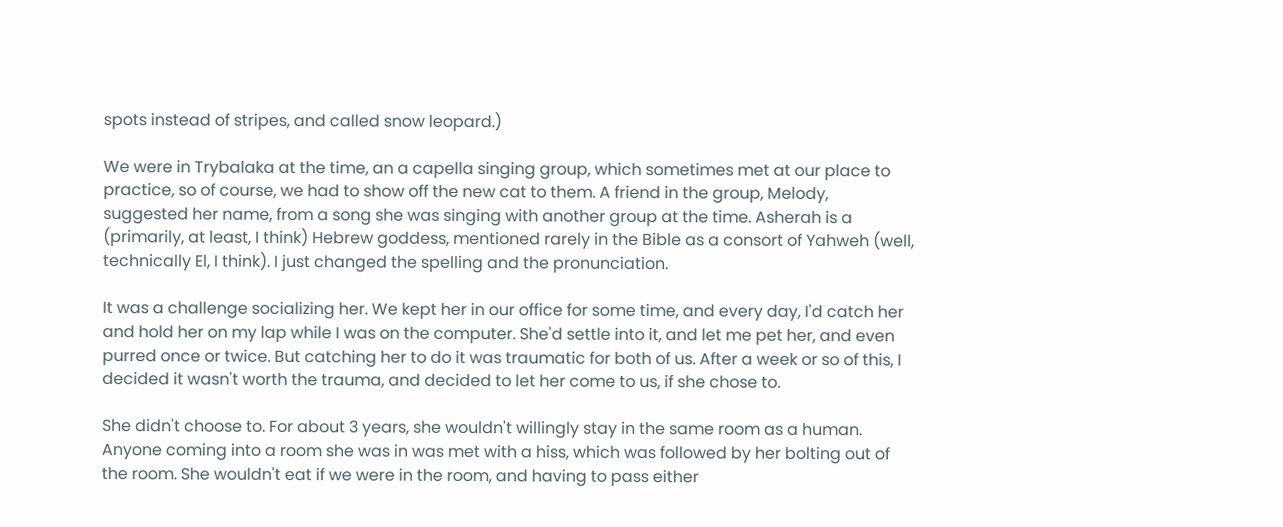spots instead of stripes, and called snow leopard.)

We were in Trybalaka at the time, an a capella singing group, which sometimes met at our place to practice, so of course, we had to show off the new cat to them. A friend in the group, Melody, suggested her name, from a song she was singing with another group at the time. Asherah is a (primarily, at least, I think) Hebrew goddess, mentioned rarely in the Bible as a consort of Yahweh (well, technically El, I think). I just changed the spelling and the pronunciation.

It was a challenge socializing her. We kept her in our office for some time, and every day, I'd catch her and hold her on my lap while I was on the computer. She'd settle into it, and let me pet her, and even purred once or twice. But catching her to do it was traumatic for both of us. After a week or so of this, I decided it wasn't worth the trauma, and decided to let her come to us, if she chose to.

She didn't choose to. For about 3 years, she wouldn't willingly stay in the same room as a human. Anyone coming into a room she was in was met with a hiss, which was followed by her bolting out of the room. She wouldn't eat if we were in the room, and having to pass either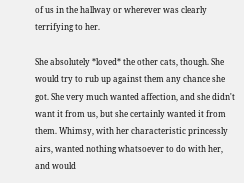of us in the hallway or wherever was clearly terrifying to her.

She absolutely *loved* the other cats, though. She would try to rub up against them any chance she got. She very much wanted affection, and she didn't want it from us, but she certainly wanted it from them. Whimsy, with her characteristic princessly airs, wanted nothing whatsoever to do with her, and would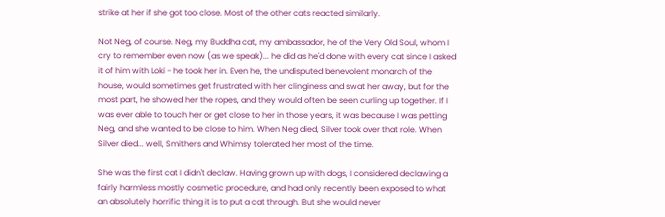strike at her if she got too close. Most of the other cats reacted similarly.

Not Neg, of course. Neg, my Buddha cat, my ambassador, he of the Very Old Soul, whom I cry to remember even now (as we speak)... he did as he'd done with every cat since I asked it of him with Loki - he took her in. Even he, the undisputed benevolent monarch of the house, would sometimes get frustrated with her clinginess and swat her away, but for the most part, he showed her the ropes, and they would often be seen curling up together. If I was ever able to touch her or get close to her in those years, it was because I was petting Neg, and she wanted to be close to him. When Neg died, Silver took over that role. When Silver died... well, Smithers and Whimsy tolerated her most of the time.

She was the first cat I didn't declaw. Having grown up with dogs, I considered declawing a fairly harmless mostly cosmetic procedure, and had only recently been exposed to what an absolutely horrific thing it is to put a cat through. But she would never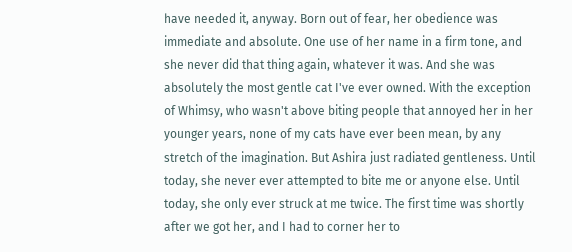have needed it, anyway. Born out of fear, her obedience was immediate and absolute. One use of her name in a firm tone, and she never did that thing again, whatever it was. And she was absolutely the most gentle cat I've ever owned. With the exception of Whimsy, who wasn't above biting people that annoyed her in her younger years, none of my cats have ever been mean, by any stretch of the imagination. But Ashira just radiated gentleness. Until today, she never ever attempted to bite me or anyone else. Until today, she only ever struck at me twice. The first time was shortly after we got her, and I had to corner her to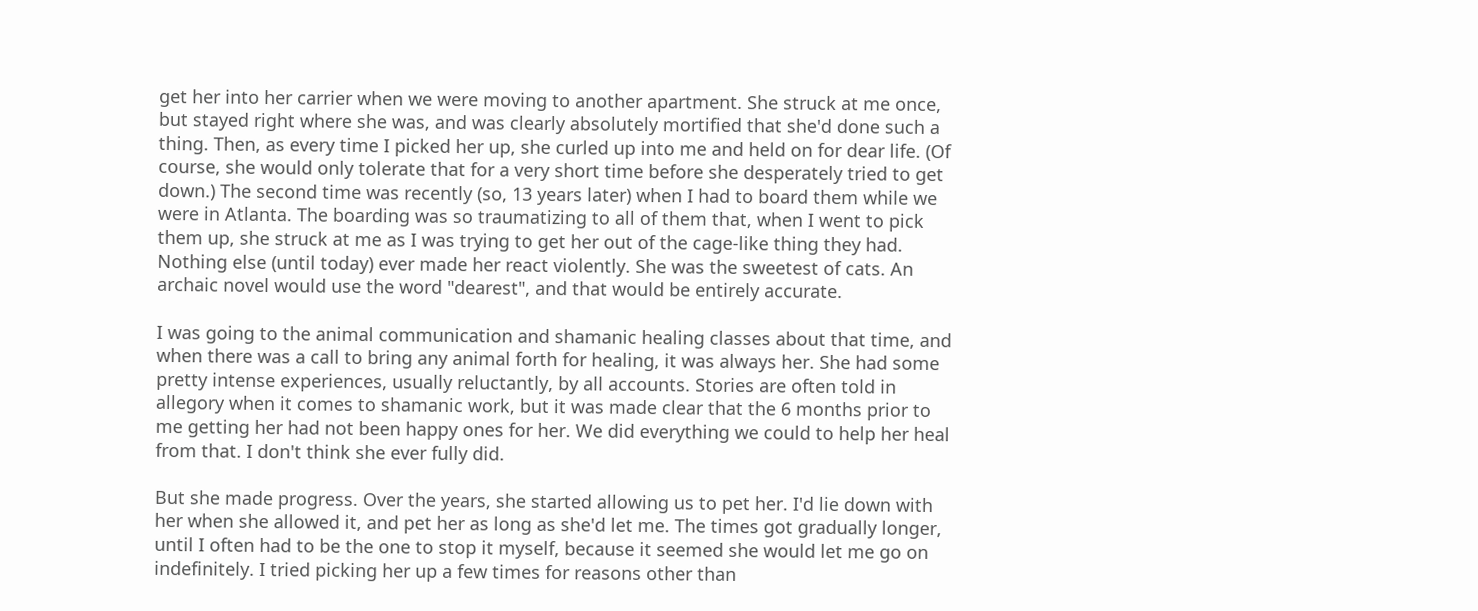get her into her carrier when we were moving to another apartment. She struck at me once, but stayed right where she was, and was clearly absolutely mortified that she'd done such a thing. Then, as every time I picked her up, she curled up into me and held on for dear life. (Of course, she would only tolerate that for a very short time before she desperately tried to get down.) The second time was recently (so, 13 years later) when I had to board them while we were in Atlanta. The boarding was so traumatizing to all of them that, when I went to pick them up, she struck at me as I was trying to get her out of the cage-like thing they had. Nothing else (until today) ever made her react violently. She was the sweetest of cats. An archaic novel would use the word "dearest", and that would be entirely accurate.

I was going to the animal communication and shamanic healing classes about that time, and when there was a call to bring any animal forth for healing, it was always her. She had some pretty intense experiences, usually reluctantly, by all accounts. Stories are often told in allegory when it comes to shamanic work, but it was made clear that the 6 months prior to me getting her had not been happy ones for her. We did everything we could to help her heal from that. I don't think she ever fully did.

But she made progress. Over the years, she started allowing us to pet her. I'd lie down with her when she allowed it, and pet her as long as she'd let me. The times got gradually longer, until I often had to be the one to stop it myself, because it seemed she would let me go on indefinitely. I tried picking her up a few times for reasons other than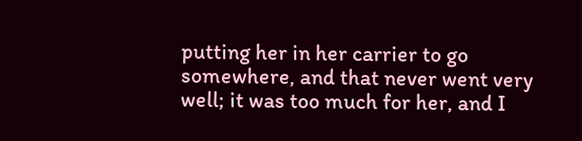putting her in her carrier to go somewhere, and that never went very well; it was too much for her, and I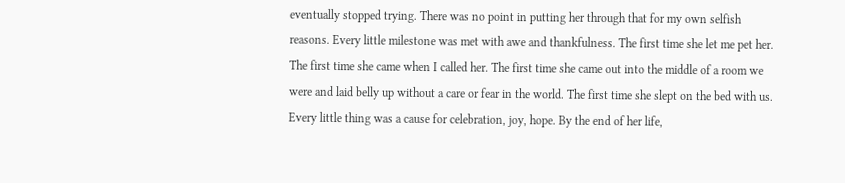eventually stopped trying. There was no point in putting her through that for my own selfish reasons. Every little milestone was met with awe and thankfulness. The first time she let me pet her. The first time she came when I called her. The first time she came out into the middle of a room we were and laid belly up without a care or fear in the world. The first time she slept on the bed with us. Every little thing was a cause for celebration, joy, hope. By the end of her life,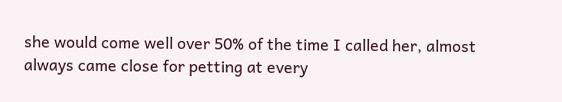she would come well over 50% of the time I called her, almost always came close for petting at every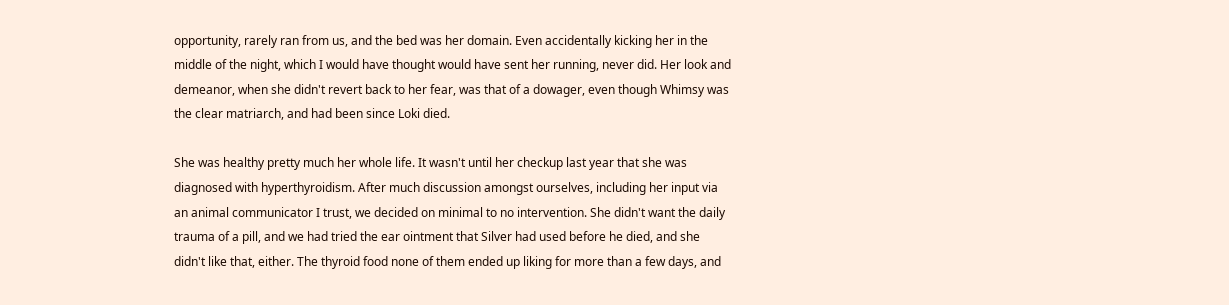opportunity, rarely ran from us, and the bed was her domain. Even accidentally kicking her in the middle of the night, which I would have thought would have sent her running, never did. Her look and demeanor, when she didn't revert back to her fear, was that of a dowager, even though Whimsy was the clear matriarch, and had been since Loki died.

She was healthy pretty much her whole life. It wasn't until her checkup last year that she was diagnosed with hyperthyroidism. After much discussion amongst ourselves, including her input via an animal communicator I trust, we decided on minimal to no intervention. She didn't want the daily trauma of a pill, and we had tried the ear ointment that Silver had used before he died, and she didn't like that, either. The thyroid food none of them ended up liking for more than a few days, and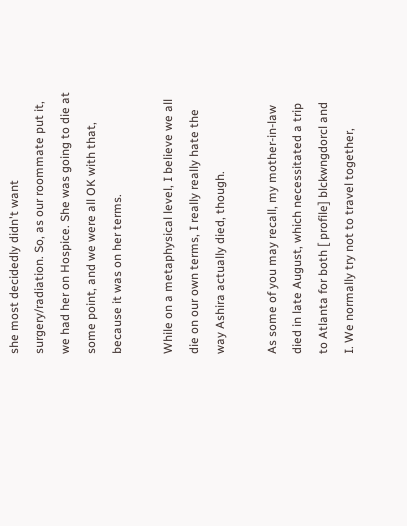she most decidedly didn't want surgery/radiation. So, as our roommate put it, we had her on Hospice. She was going to die at some point, and we were all OK with that, because it was on her terms.

While on a metaphysical level, I believe we all die on our own terms, I really really hate the way Ashira actually died, though.

As some of you may recall, my mother-in-law died in late August, which necessitated a trip to Atlanta for both [ profile] blckwngdorcl and I. We normally try not to travel together,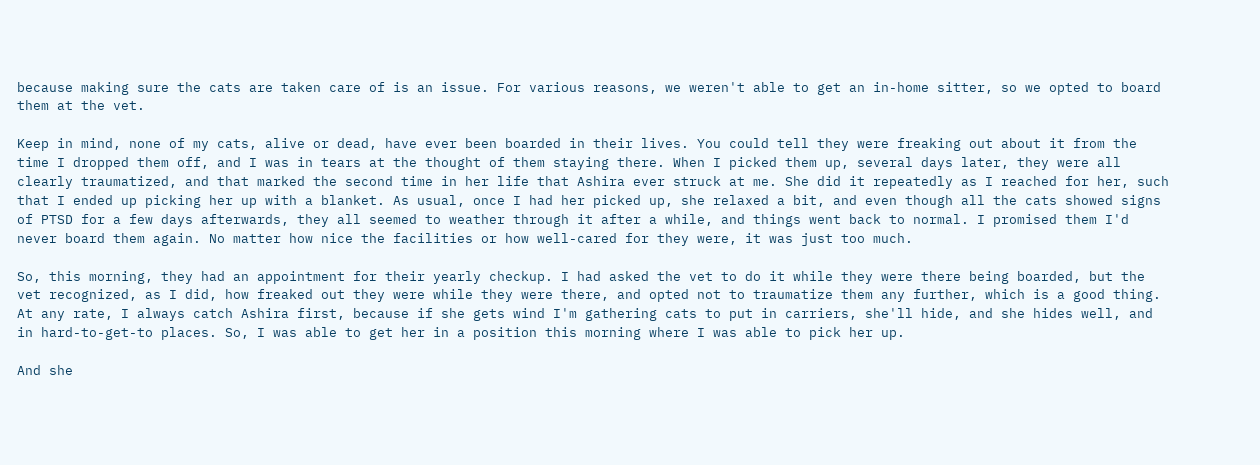because making sure the cats are taken care of is an issue. For various reasons, we weren't able to get an in-home sitter, so we opted to board them at the vet.

Keep in mind, none of my cats, alive or dead, have ever been boarded in their lives. You could tell they were freaking out about it from the time I dropped them off, and I was in tears at the thought of them staying there. When I picked them up, several days later, they were all clearly traumatized, and that marked the second time in her life that Ashira ever struck at me. She did it repeatedly as I reached for her, such that I ended up picking her up with a blanket. As usual, once I had her picked up, she relaxed a bit, and even though all the cats showed signs of PTSD for a few days afterwards, they all seemed to weather through it after a while, and things went back to normal. I promised them I'd never board them again. No matter how nice the facilities or how well-cared for they were, it was just too much.

So, this morning, they had an appointment for their yearly checkup. I had asked the vet to do it while they were there being boarded, but the vet recognized, as I did, how freaked out they were while they were there, and opted not to traumatize them any further, which is a good thing. At any rate, I always catch Ashira first, because if she gets wind I'm gathering cats to put in carriers, she'll hide, and she hides well, and in hard-to-get-to places. So, I was able to get her in a position this morning where I was able to pick her up.

And she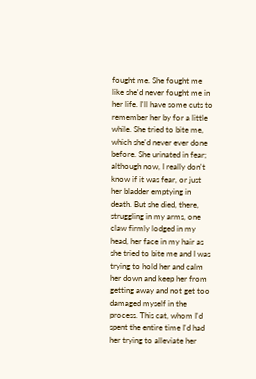fought me. She fought me like she'd never fought me in her life. I'll have some cuts to remember her by for a little while. She tried to bite me, which she'd never ever done before. She urinated in fear; although now, I really don't know if it was fear, or just her bladder emptying in death. But she died, there, struggling in my arms, one claw firmly lodged in my head, her face in my hair as she tried to bite me and I was trying to hold her and calm her down and keep her from getting away and not get too damaged myself in the process. This cat, whom I'd spent the entire time I'd had her trying to alleviate her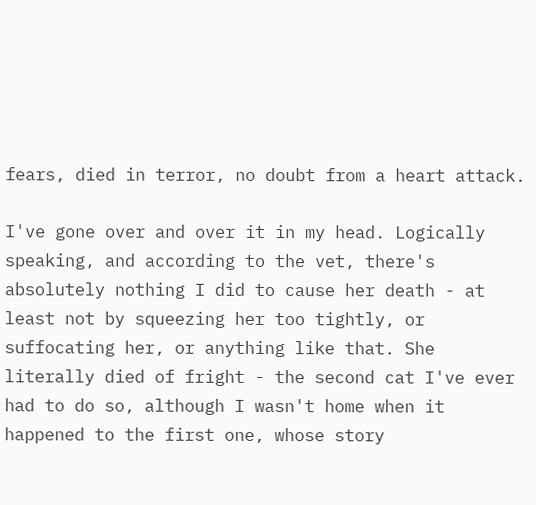fears, died in terror, no doubt from a heart attack.

I've gone over and over it in my head. Logically speaking, and according to the vet, there's absolutely nothing I did to cause her death - at least not by squeezing her too tightly, or suffocating her, or anything like that. She literally died of fright - the second cat I've ever had to do so, although I wasn't home when it happened to the first one, whose story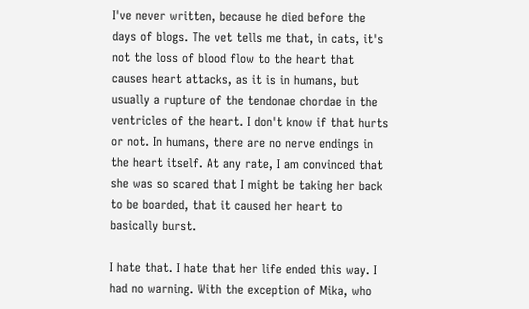I've never written, because he died before the days of blogs. The vet tells me that, in cats, it's not the loss of blood flow to the heart that causes heart attacks, as it is in humans, but usually a rupture of the tendonae chordae in the ventricles of the heart. I don't know if that hurts or not. In humans, there are no nerve endings in the heart itself. At any rate, I am convinced that she was so scared that I might be taking her back to be boarded, that it caused her heart to basically burst.

I hate that. I hate that her life ended this way. I had no warning. With the exception of Mika, who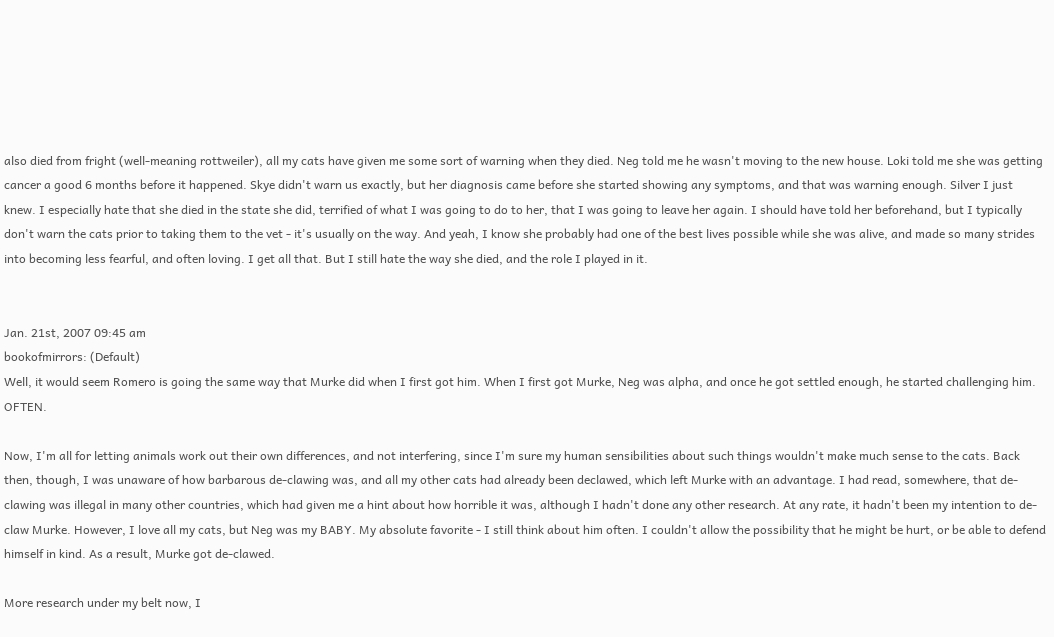also died from fright (well-meaning rottweiler), all my cats have given me some sort of warning when they died. Neg told me he wasn't moving to the new house. Loki told me she was getting cancer a good 6 months before it happened. Skye didn't warn us exactly, but her diagnosis came before she started showing any symptoms, and that was warning enough. Silver I just knew. I especially hate that she died in the state she did, terrified of what I was going to do to her, that I was going to leave her again. I should have told her beforehand, but I typically don't warn the cats prior to taking them to the vet - it's usually on the way. And yeah, I know she probably had one of the best lives possible while she was alive, and made so many strides into becoming less fearful, and often loving. I get all that. But I still hate the way she died, and the role I played in it.


Jan. 21st, 2007 09:45 am
bookofmirrors: (Default)
Well, it would seem Romero is going the same way that Murke did when I first got him. When I first got Murke, Neg was alpha, and once he got settled enough, he started challenging him. OFTEN.

Now, I'm all for letting animals work out their own differences, and not interfering, since I'm sure my human sensibilities about such things wouldn't make much sense to the cats. Back then, though, I was unaware of how barbarous de-clawing was, and all my other cats had already been declawed, which left Murke with an advantage. I had read, somewhere, that de-clawing was illegal in many other countries, which had given me a hint about how horrible it was, although I hadn't done any other research. At any rate, it hadn't been my intention to de-claw Murke. However, I love all my cats, but Neg was my BABY. My absolute favorite - I still think about him often. I couldn't allow the possibility that he might be hurt, or be able to defend himself in kind. As a result, Murke got de-clawed.

More research under my belt now, I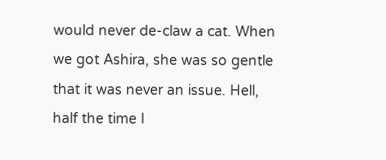would never de-claw a cat. When we got Ashira, she was so gentle that it was never an issue. Hell, half the time I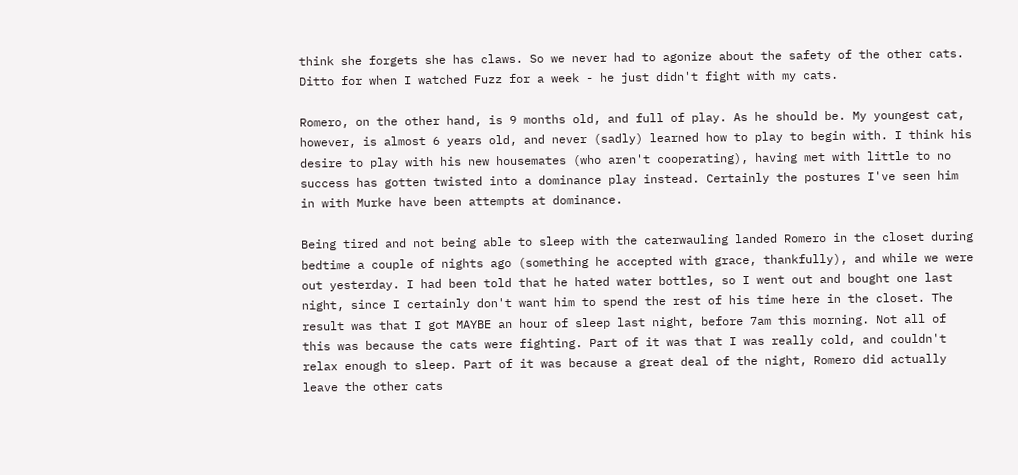think she forgets she has claws. So we never had to agonize about the safety of the other cats. Ditto for when I watched Fuzz for a week - he just didn't fight with my cats.

Romero, on the other hand, is 9 months old, and full of play. As he should be. My youngest cat, however, is almost 6 years old, and never (sadly) learned how to play to begin with. I think his desire to play with his new housemates (who aren't cooperating), having met with little to no success has gotten twisted into a dominance play instead. Certainly the postures I've seen him in with Murke have been attempts at dominance.

Being tired and not being able to sleep with the caterwauling landed Romero in the closet during bedtime a couple of nights ago (something he accepted with grace, thankfully), and while we were out yesterday. I had been told that he hated water bottles, so I went out and bought one last night, since I certainly don't want him to spend the rest of his time here in the closet. The result was that I got MAYBE an hour of sleep last night, before 7am this morning. Not all of this was because the cats were fighting. Part of it was that I was really cold, and couldn't relax enough to sleep. Part of it was because a great deal of the night, Romero did actually leave the other cats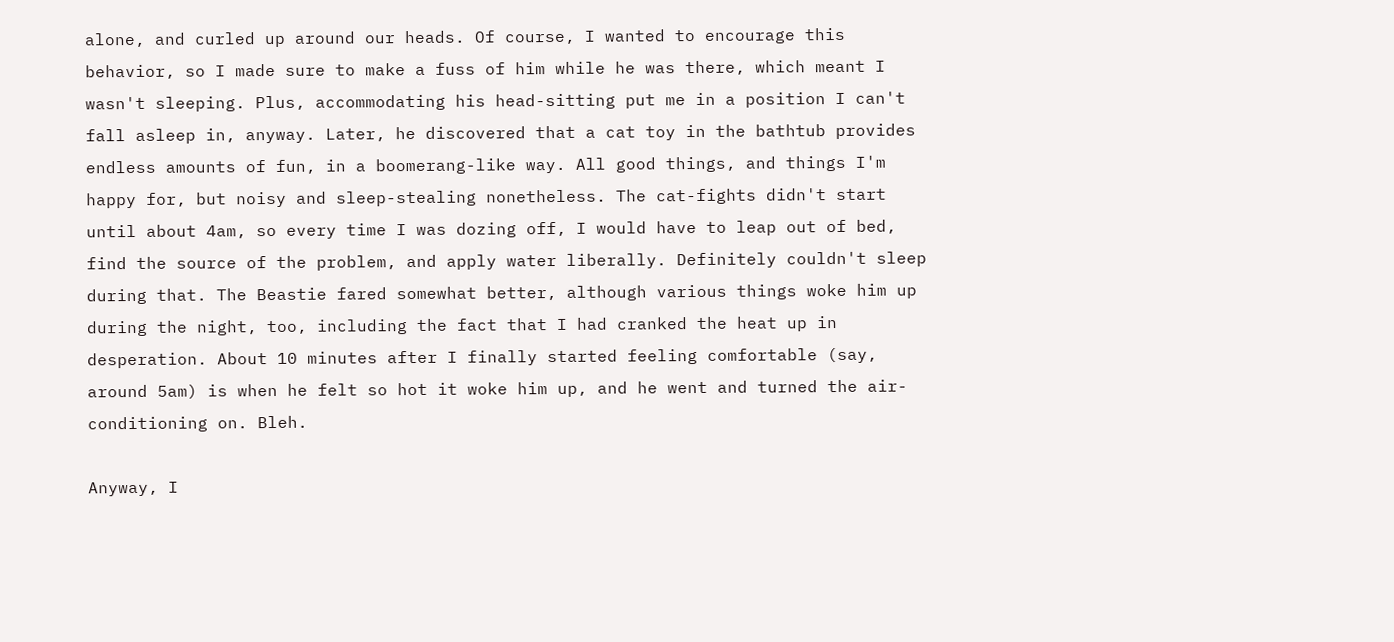alone, and curled up around our heads. Of course, I wanted to encourage this behavior, so I made sure to make a fuss of him while he was there, which meant I wasn't sleeping. Plus, accommodating his head-sitting put me in a position I can't fall asleep in, anyway. Later, he discovered that a cat toy in the bathtub provides endless amounts of fun, in a boomerang-like way. All good things, and things I'm happy for, but noisy and sleep-stealing nonetheless. The cat-fights didn't start until about 4am, so every time I was dozing off, I would have to leap out of bed, find the source of the problem, and apply water liberally. Definitely couldn't sleep during that. The Beastie fared somewhat better, although various things woke him up during the night, too, including the fact that I had cranked the heat up in desperation. About 10 minutes after I finally started feeling comfortable (say, around 5am) is when he felt so hot it woke him up, and he went and turned the air-conditioning on. Bleh.

Anyway, I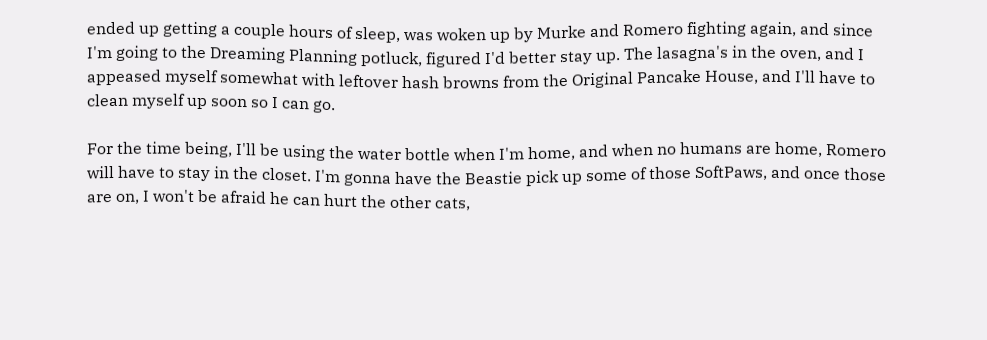ended up getting a couple hours of sleep, was woken up by Murke and Romero fighting again, and since I'm going to the Dreaming Planning potluck, figured I'd better stay up. The lasagna's in the oven, and I appeased myself somewhat with leftover hash browns from the Original Pancake House, and I'll have to clean myself up soon so I can go.

For the time being, I'll be using the water bottle when I'm home, and when no humans are home, Romero will have to stay in the closet. I'm gonna have the Beastie pick up some of those SoftPaws, and once those are on, I won't be afraid he can hurt the other cats,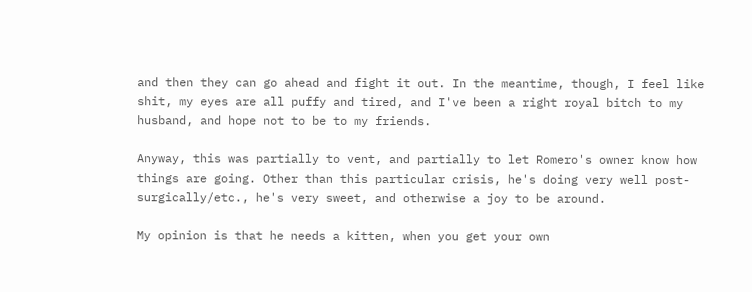and then they can go ahead and fight it out. In the meantime, though, I feel like shit, my eyes are all puffy and tired, and I've been a right royal bitch to my husband, and hope not to be to my friends.

Anyway, this was partially to vent, and partially to let Romero's owner know how things are going. Other than this particular crisis, he's doing very well post-surgically/etc., he's very sweet, and otherwise a joy to be around.

My opinion is that he needs a kitten, when you get your own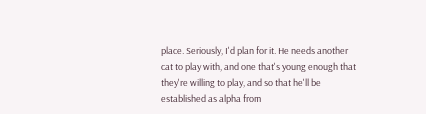place. Seriously, I'd plan for it. He needs another cat to play with, and one that's young enough that they're willing to play, and so that he'll be established as alpha from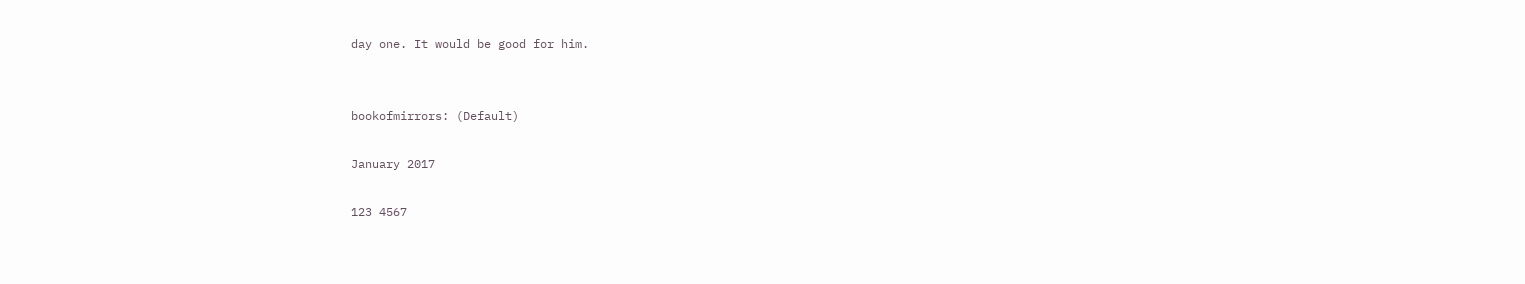day one. It would be good for him.


bookofmirrors: (Default)

January 2017

123 4567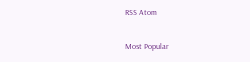RSS Atom

Most Popular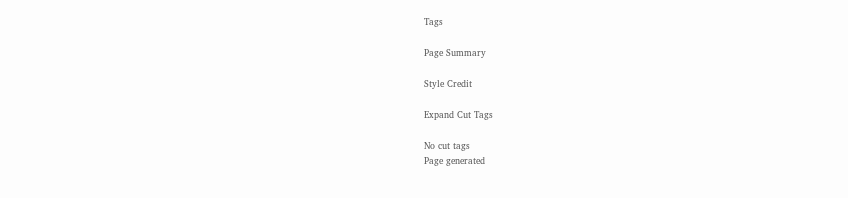Tags

Page Summary

Style Credit

Expand Cut Tags

No cut tags
Page generated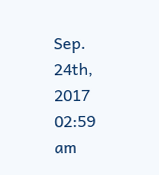Sep. 24th, 2017 02:59 am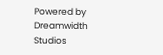Powered by Dreamwidth Studios